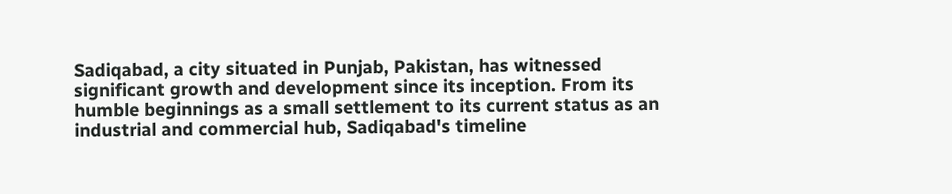Sadiqabad, a city situated in Punjab, Pakistan, has witnessed significant growth and development since its inception. From its humble beginnings as a small settlement to its current status as an industrial and commercial hub, Sadiqabad's timeline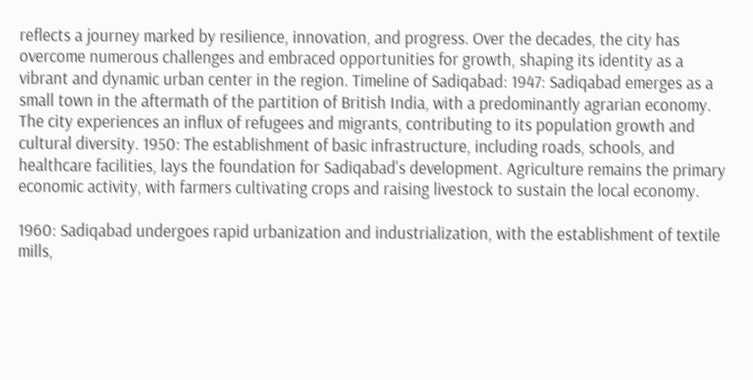reflects a journey marked by resilience, innovation, and progress. Over the decades, the city has overcome numerous challenges and embraced opportunities for growth, shaping its identity as a vibrant and dynamic urban center in the region. Timeline of Sadiqabad: 1947: Sadiqabad emerges as a small town in the aftermath of the partition of British India, with a predominantly agrarian economy. The city experiences an influx of refugees and migrants, contributing to its population growth and cultural diversity. 1950: The establishment of basic infrastructure, including roads, schools, and healthcare facilities, lays the foundation for Sadiqabad's development. Agriculture remains the primary economic activity, with farmers cultivating crops and raising livestock to sustain the local economy.

1960: Sadiqabad undergoes rapid urbanization and industrialization, with the establishment of textile mills,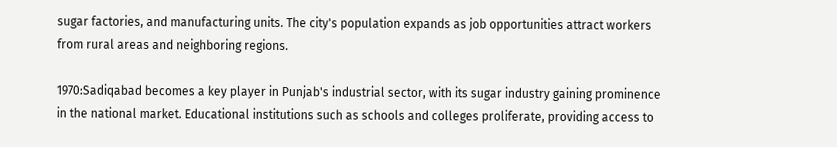sugar factories, and manufacturing units. The city's population expands as job opportunities attract workers from rural areas and neighboring regions.

1970:Sadiqabad becomes a key player in Punjab's industrial sector, with its sugar industry gaining prominence in the national market. Educational institutions such as schools and colleges proliferate, providing access to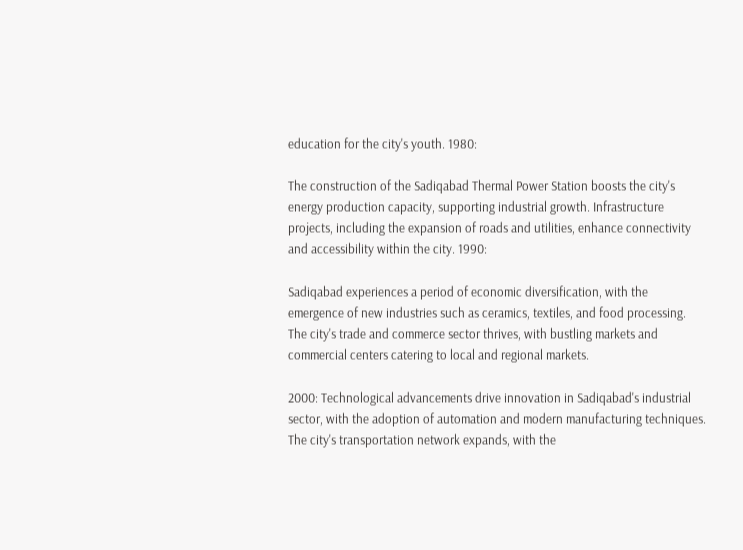education for the city's youth. 1980:

The construction of the Sadiqabad Thermal Power Station boosts the city's energy production capacity, supporting industrial growth. Infrastructure projects, including the expansion of roads and utilities, enhance connectivity and accessibility within the city. 1990:

Sadiqabad experiences a period of economic diversification, with the emergence of new industries such as ceramics, textiles, and food processing. The city's trade and commerce sector thrives, with bustling markets and commercial centers catering to local and regional markets.

2000: Technological advancements drive innovation in Sadiqabad's industrial sector, with the adoption of automation and modern manufacturing techniques. The city's transportation network expands, with the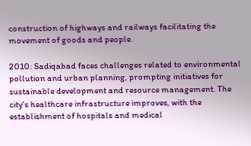construction of highways and railways facilitating the movement of goods and people.

2010: Sadiqabad faces challenges related to environmental pollution and urban planning, prompting initiatives for sustainable development and resource management. The city's healthcare infrastructure improves, with the establishment of hospitals and medical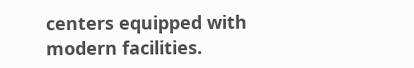centers equipped with modern facilities.